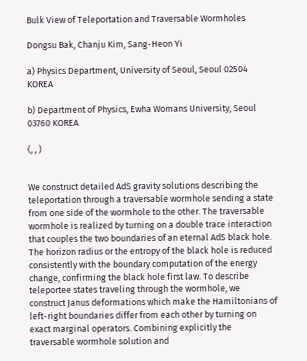Bulk View of Teleportation and Traversable Wormholes

Dongsu Bak, Chanju Kim, Sang-Heon Yi

a) Physics Department, University of Seoul, Seoul 02504 KOREA

b) Department of Physics, Ewha Womans University, Seoul 03760 KOREA

(, , )


We construct detailed AdS gravity solutions describing the teleportation through a traversable wormhole sending a state from one side of the wormhole to the other. The traversable wormhole is realized by turning on a double trace interaction that couples the two boundaries of an eternal AdS black hole. The horizon radius or the entropy of the black hole is reduced consistently with the boundary computation of the energy change, confirming the black hole first law. To describe teleportee states traveling through the wormhole, we construct Janus deformations which make the Hamiltonians of left-right boundaries differ from each other by turning on exact marginal operators. Combining explicitly the traversable wormhole solution and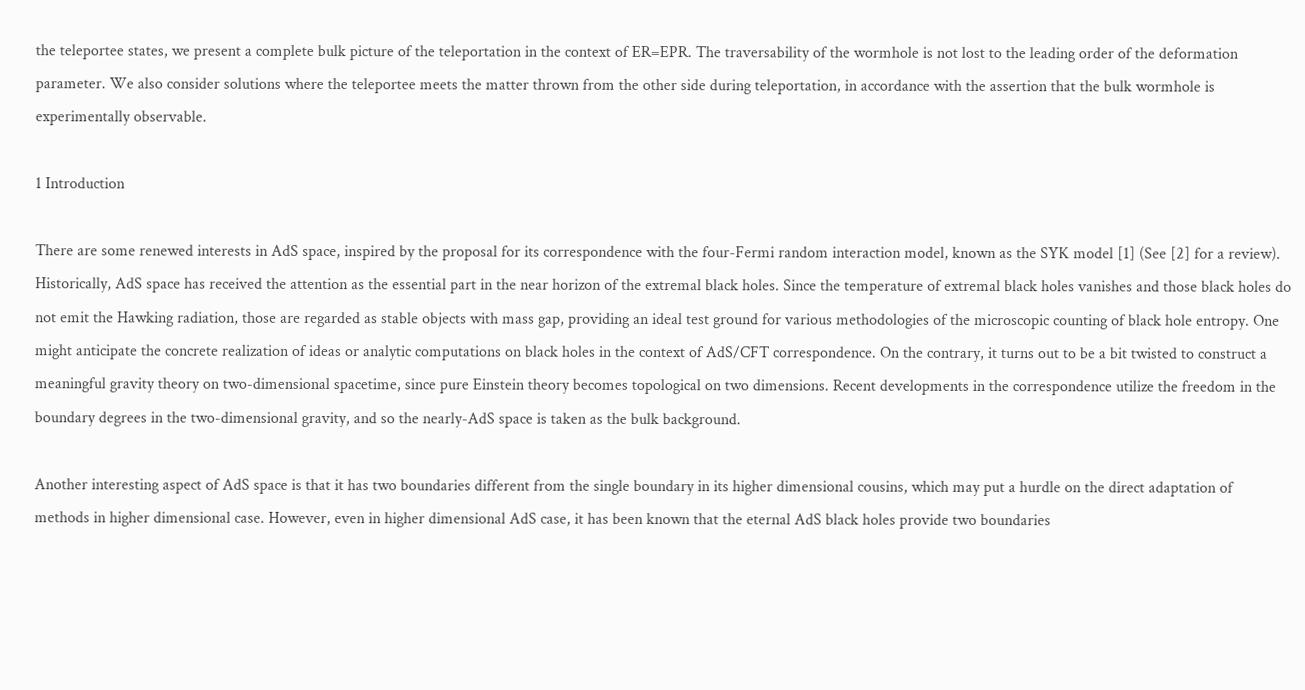the teleportee states, we present a complete bulk picture of the teleportation in the context of ER=EPR. The traversability of the wormhole is not lost to the leading order of the deformation parameter. We also consider solutions where the teleportee meets the matter thrown from the other side during teleportation, in accordance with the assertion that the bulk wormhole is experimentally observable.

1 Introduction

There are some renewed interests in AdS space, inspired by the proposal for its correspondence with the four-Fermi random interaction model, known as the SYK model [1] (See [2] for a review). Historically, AdS space has received the attention as the essential part in the near horizon of the extremal black holes. Since the temperature of extremal black holes vanishes and those black holes do not emit the Hawking radiation, those are regarded as stable objects with mass gap, providing an ideal test ground for various methodologies of the microscopic counting of black hole entropy. One might anticipate the concrete realization of ideas or analytic computations on black holes in the context of AdS/CFT correspondence. On the contrary, it turns out to be a bit twisted to construct a meaningful gravity theory on two-dimensional spacetime, since pure Einstein theory becomes topological on two dimensions. Recent developments in the correspondence utilize the freedom in the boundary degrees in the two-dimensional gravity, and so the nearly-AdS space is taken as the bulk background.

Another interesting aspect of AdS space is that it has two boundaries different from the single boundary in its higher dimensional cousins, which may put a hurdle on the direct adaptation of methods in higher dimensional case. However, even in higher dimensional AdS case, it has been known that the eternal AdS black holes provide two boundaries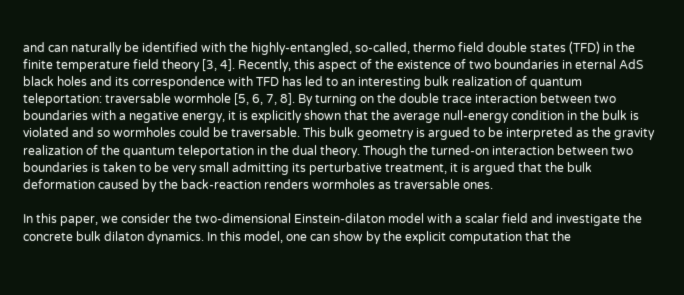and can naturally be identified with the highly-entangled, so-called, thermo field double states (TFD) in the finite temperature field theory [3, 4]. Recently, this aspect of the existence of two boundaries in eternal AdS black holes and its correspondence with TFD has led to an interesting bulk realization of quantum teleportation: traversable wormhole [5, 6, 7, 8]. By turning on the double trace interaction between two boundaries with a negative energy, it is explicitly shown that the average null-energy condition in the bulk is violated and so wormholes could be traversable. This bulk geometry is argued to be interpreted as the gravity realization of the quantum teleportation in the dual theory. Though the turned-on interaction between two boundaries is taken to be very small admitting its perturbative treatment, it is argued that the bulk deformation caused by the back-reaction renders wormholes as traversable ones.

In this paper, we consider the two-dimensional Einstein-dilaton model with a scalar field and investigate the concrete bulk dilaton dynamics. In this model, one can show by the explicit computation that the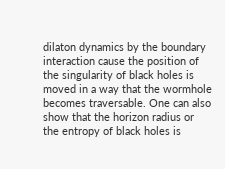dilaton dynamics by the boundary interaction cause the position of the singularity of black holes is moved in a way that the wormhole becomes traversable. One can also show that the horizon radius or the entropy of black holes is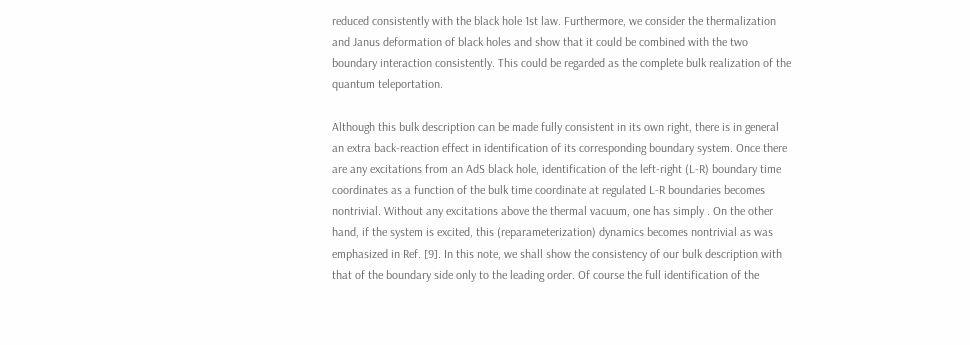reduced consistently with the black hole 1st law. Furthermore, we consider the thermalization and Janus deformation of black holes and show that it could be combined with the two boundary interaction consistently. This could be regarded as the complete bulk realization of the quantum teleportation.

Although this bulk description can be made fully consistent in its own right, there is in general an extra back-reaction effect in identification of its corresponding boundary system. Once there are any excitations from an AdS black hole, identification of the left-right (L-R) boundary time coordinates as a function of the bulk time coordinate at regulated L-R boundaries becomes nontrivial. Without any excitations above the thermal vacuum, one has simply . On the other hand, if the system is excited, this (reparameterization) dynamics becomes nontrivial as was emphasized in Ref. [9]. In this note, we shall show the consistency of our bulk description with that of the boundary side only to the leading order. Of course the full identification of the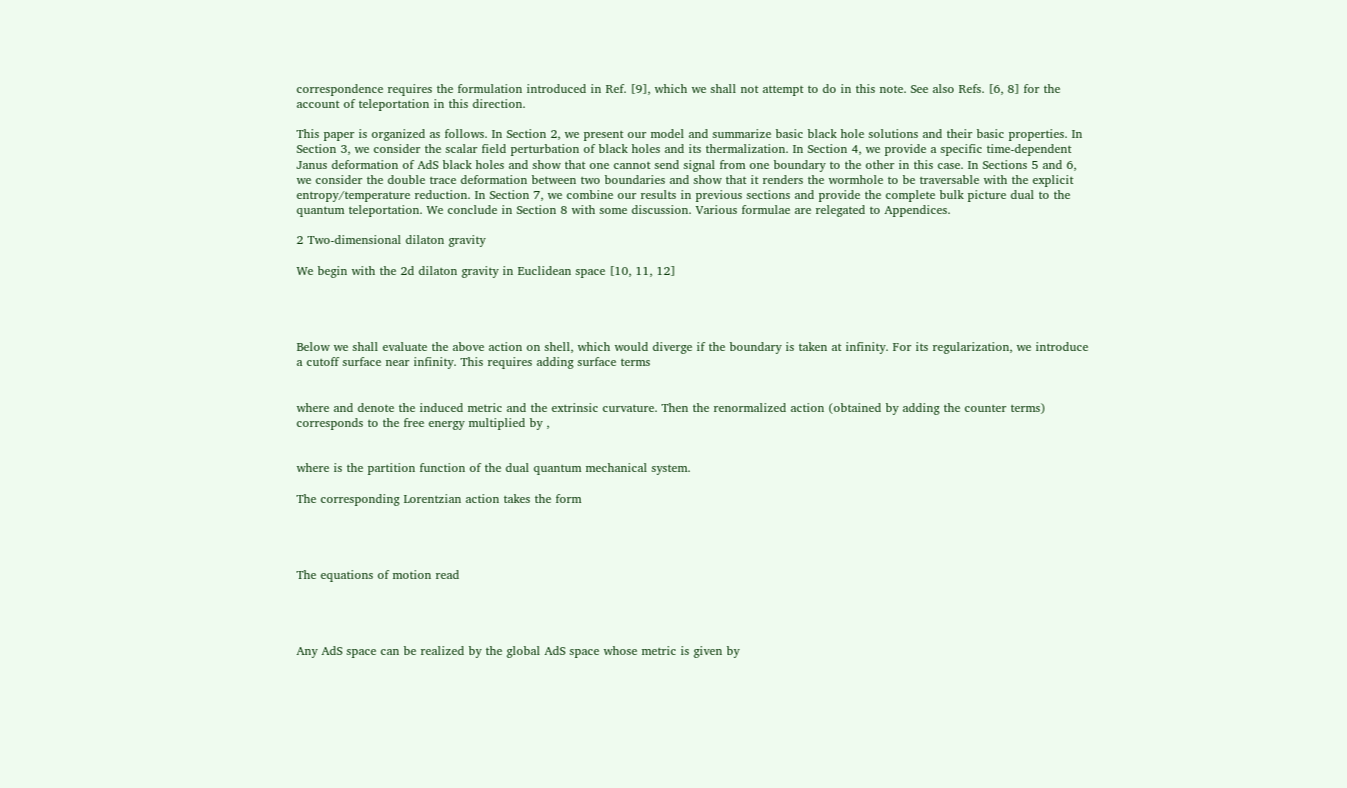correspondence requires the formulation introduced in Ref. [9], which we shall not attempt to do in this note. See also Refs. [6, 8] for the account of teleportation in this direction.

This paper is organized as follows. In Section 2, we present our model and summarize basic black hole solutions and their basic properties. In Section 3, we consider the scalar field perturbation of black holes and its thermalization. In Section 4, we provide a specific time-dependent Janus deformation of AdS black holes and show that one cannot send signal from one boundary to the other in this case. In Sections 5 and 6, we consider the double trace deformation between two boundaries and show that it renders the wormhole to be traversable with the explicit entropy/temperature reduction. In Section 7, we combine our results in previous sections and provide the complete bulk picture dual to the quantum teleportation. We conclude in Section 8 with some discussion. Various formulae are relegated to Appendices.

2 Two-dimensional dilaton gravity

We begin with the 2d dilaton gravity in Euclidean space [10, 11, 12]




Below we shall evaluate the above action on shell, which would diverge if the boundary is taken at infinity. For its regularization, we introduce a cutoff surface near infinity. This requires adding surface terms


where and denote the induced metric and the extrinsic curvature. Then the renormalized action (obtained by adding the counter terms) corresponds to the free energy multiplied by ,


where is the partition function of the dual quantum mechanical system.

The corresponding Lorentzian action takes the form




The equations of motion read




Any AdS space can be realized by the global AdS space whose metric is given by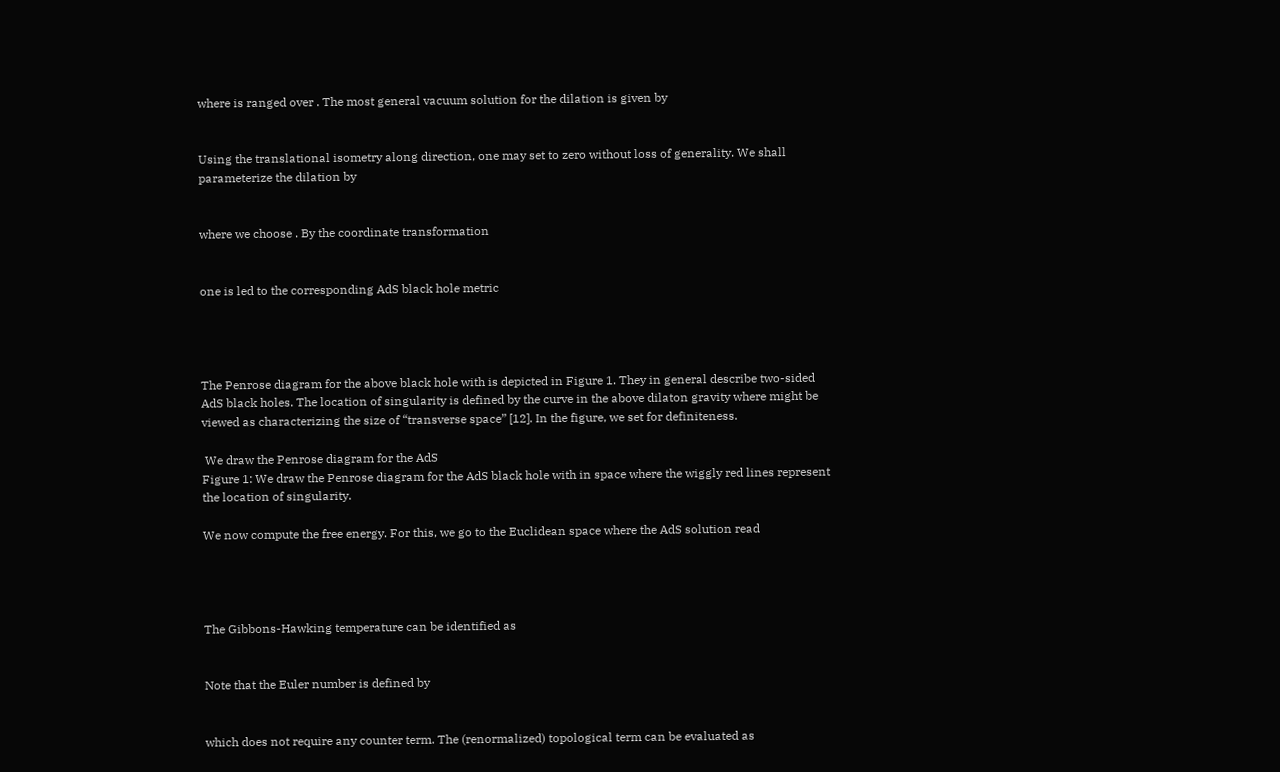where is ranged over . The most general vacuum solution for the dilation is given by


Using the translational isometry along direction, one may set to zero without loss of generality. We shall parameterize the dilation by


where we choose . By the coordinate transformation


one is led to the corresponding AdS black hole metric




The Penrose diagram for the above black hole with is depicted in Figure 1. They in general describe two-sided AdS black holes. The location of singularity is defined by the curve in the above dilaton gravity where might be viewed as characterizing the size of “transverse space” [12]. In the figure, we set for definiteness.

 We draw the Penrose diagram for the AdS
Figure 1: We draw the Penrose diagram for the AdS black hole with in space where the wiggly red lines represent the location of singularity.

We now compute the free energy. For this, we go to the Euclidean space where the AdS solution read




The Gibbons-Hawking temperature can be identified as


Note that the Euler number is defined by


which does not require any counter term. The (renormalized) topological term can be evaluated as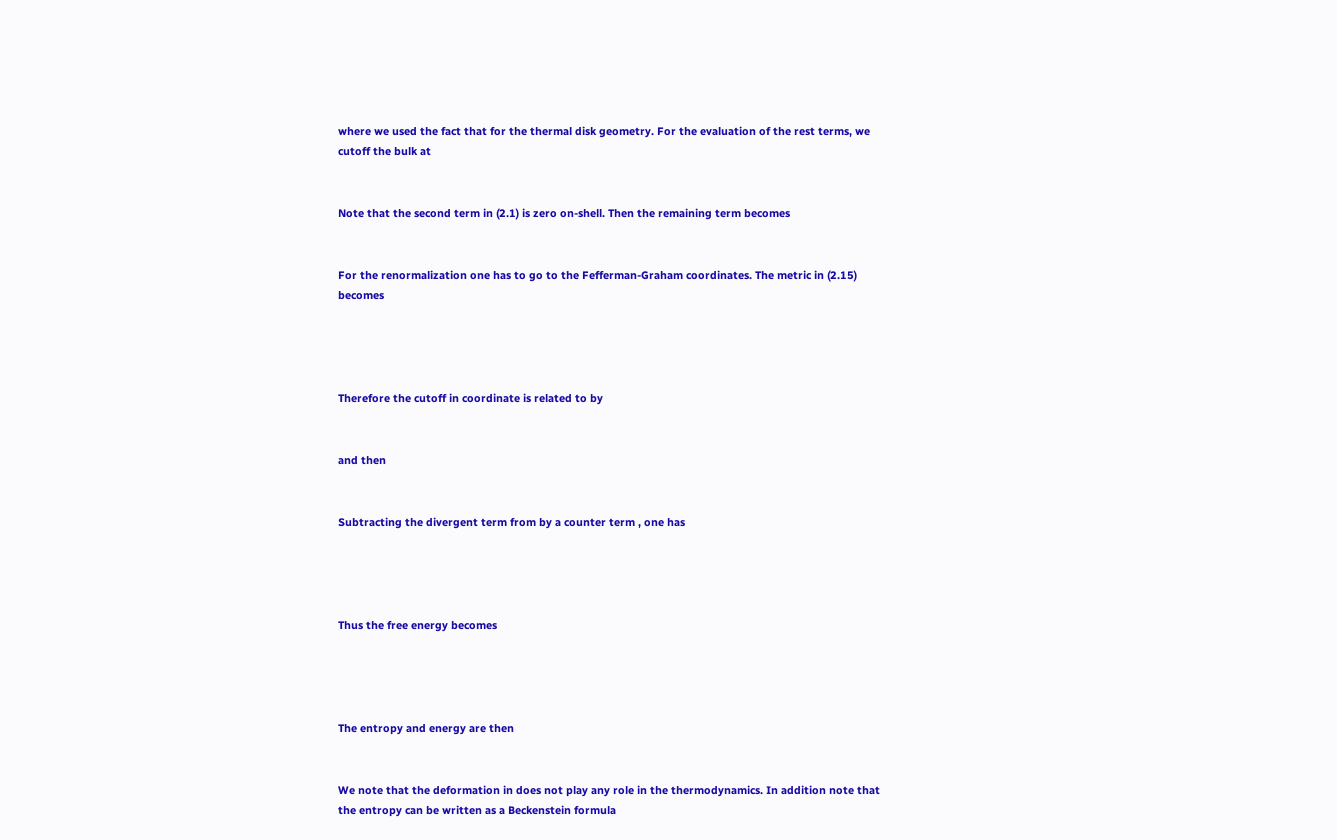where we used the fact that for the thermal disk geometry. For the evaluation of the rest terms, we cutoff the bulk at


Note that the second term in (2.1) is zero on-shell. Then the remaining term becomes


For the renormalization one has to go to the Fefferman-Graham coordinates. The metric in (2.15) becomes




Therefore the cutoff in coordinate is related to by


and then


Subtracting the divergent term from by a counter term , one has




Thus the free energy becomes




The entropy and energy are then


We note that the deformation in does not play any role in the thermodynamics. In addition note that the entropy can be written as a Beckenstein formula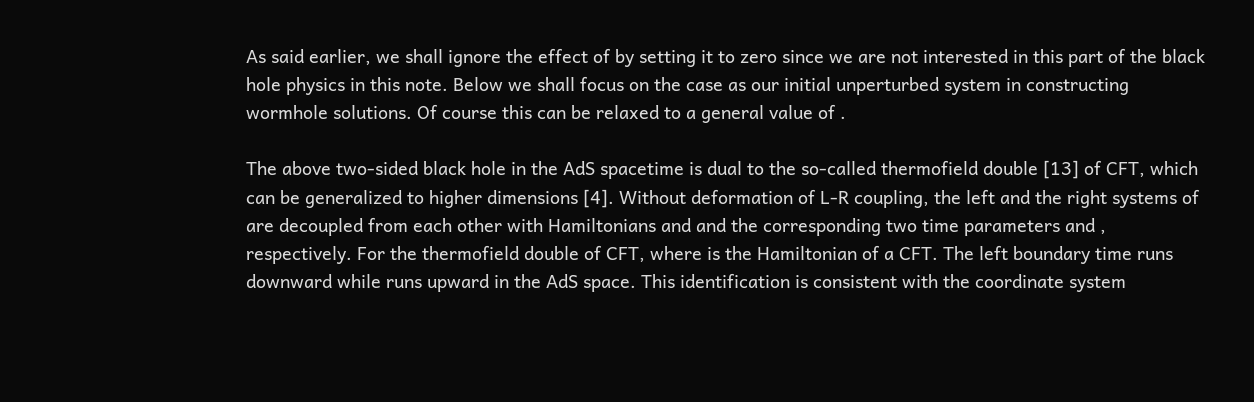As said earlier, we shall ignore the effect of by setting it to zero since we are not interested in this part of the black hole physics in this note. Below we shall focus on the case as our initial unperturbed system in constructing wormhole solutions. Of course this can be relaxed to a general value of .

The above two-sided black hole in the AdS spacetime is dual to the so-called thermofield double [13] of CFT, which can be generalized to higher dimensions [4]. Without deformation of L-R coupling, the left and the right systems of are decoupled from each other with Hamiltonians and and the corresponding two time parameters and , respectively. For the thermofield double of CFT, where is the Hamiltonian of a CFT. The left boundary time runs downward while runs upward in the AdS space. This identification is consistent with the coordinate system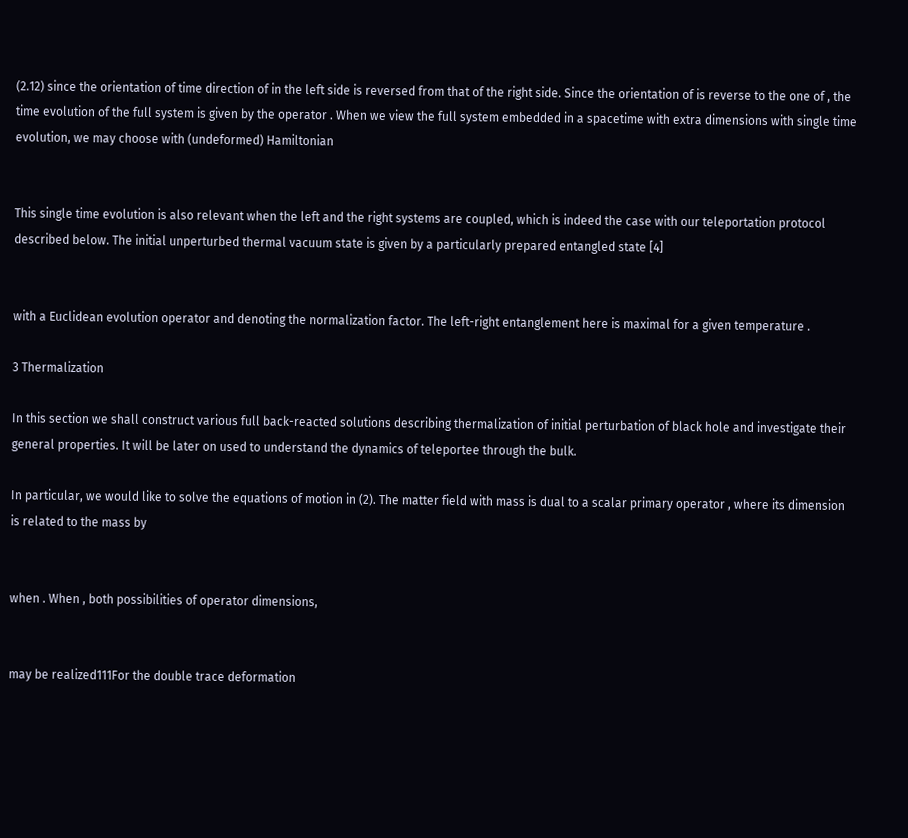(2.12) since the orientation of time direction of in the left side is reversed from that of the right side. Since the orientation of is reverse to the one of , the time evolution of the full system is given by the operator . When we view the full system embedded in a spacetime with extra dimensions with single time evolution, we may choose with (undeformed) Hamiltonian


This single time evolution is also relevant when the left and the right systems are coupled, which is indeed the case with our teleportation protocol described below. The initial unperturbed thermal vacuum state is given by a particularly prepared entangled state [4]


with a Euclidean evolution operator and denoting the normalization factor. The left-right entanglement here is maximal for a given temperature .

3 Thermalization

In this section we shall construct various full back-reacted solutions describing thermalization of initial perturbation of black hole and investigate their general properties. It will be later on used to understand the dynamics of teleportee through the bulk.

In particular, we would like to solve the equations of motion in (2). The matter field with mass is dual to a scalar primary operator , where its dimension is related to the mass by


when . When , both possibilities of operator dimensions,


may be realized111For the double trace deformation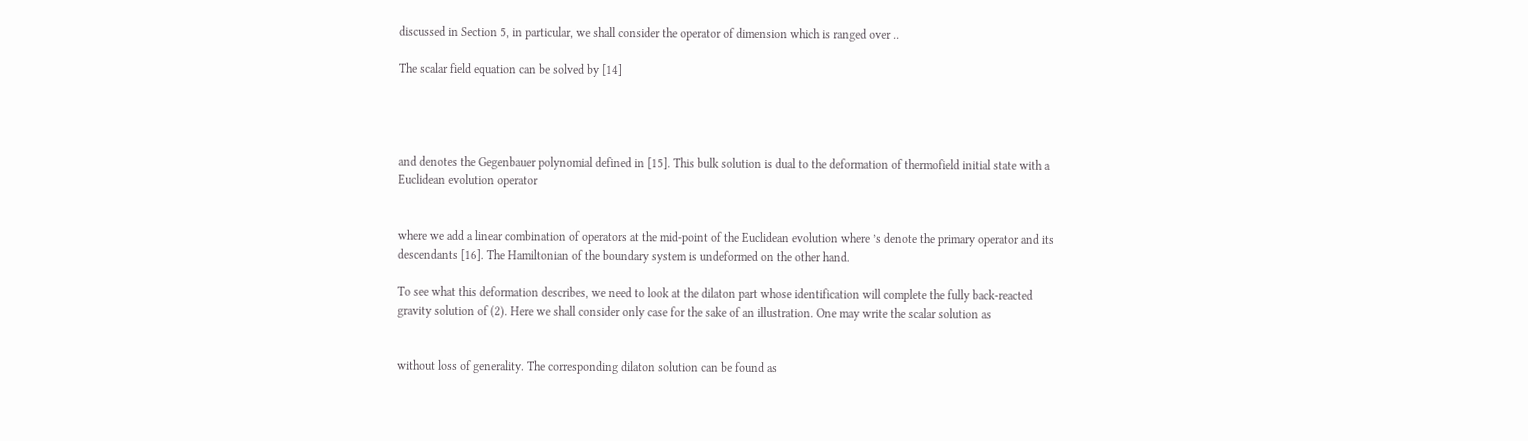discussed in Section 5, in particular, we shall consider the operator of dimension which is ranged over ..

The scalar field equation can be solved by [14]




and denotes the Gegenbauer polynomial defined in [15]. This bulk solution is dual to the deformation of thermofield initial state with a Euclidean evolution operator


where we add a linear combination of operators at the mid-point of the Euclidean evolution where ’s denote the primary operator and its descendants [16]. The Hamiltonian of the boundary system is undeformed on the other hand.

To see what this deformation describes, we need to look at the dilaton part whose identification will complete the fully back-reacted gravity solution of (2). Here we shall consider only case for the sake of an illustration. One may write the scalar solution as


without loss of generality. The corresponding dilaton solution can be found as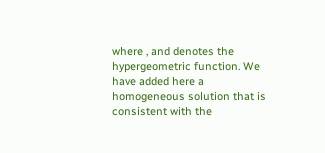where , and denotes the hypergeometric function. We have added here a homogeneous solution that is consistent with the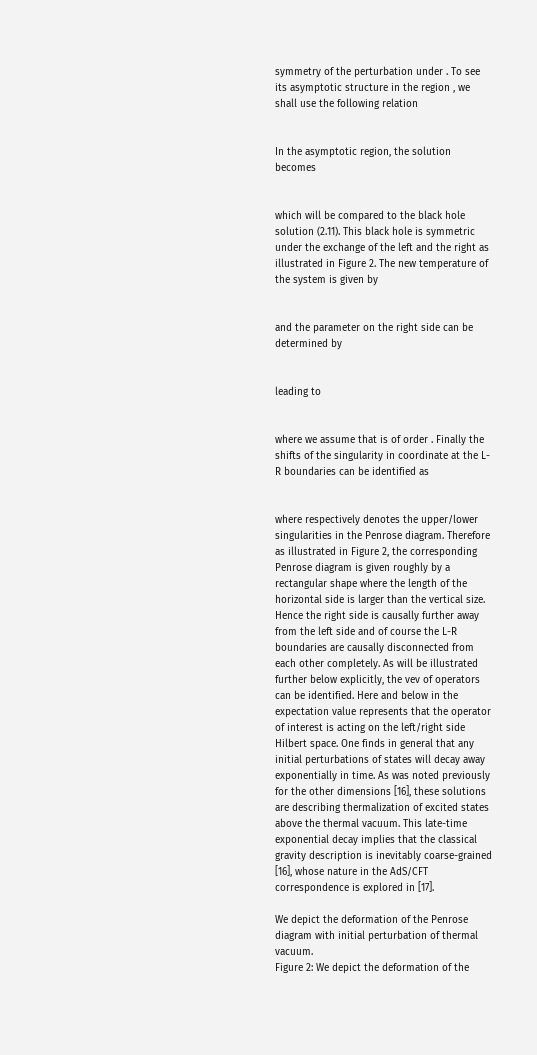symmetry of the perturbation under . To see its asymptotic structure in the region , we shall use the following relation


In the asymptotic region, the solution becomes


which will be compared to the black hole solution (2.11). This black hole is symmetric under the exchange of the left and the right as illustrated in Figure 2. The new temperature of the system is given by


and the parameter on the right side can be determined by


leading to


where we assume that is of order . Finally the shifts of the singularity in coordinate at the L-R boundaries can be identified as


where respectively denotes the upper/lower singularities in the Penrose diagram. Therefore as illustrated in Figure 2, the corresponding Penrose diagram is given roughly by a rectangular shape where the length of the horizontal side is larger than the vertical size. Hence the right side is causally further away from the left side and of course the L-R boundaries are causally disconnected from each other completely. As will be illustrated further below explicitly, the vev of operators can be identified. Here and below in the expectation value represents that the operator of interest is acting on the left/right side Hilbert space. One finds in general that any initial perturbations of states will decay away exponentially in time. As was noted previously for the other dimensions [16], these solutions are describing thermalization of excited states above the thermal vacuum. This late-time exponential decay implies that the classical gravity description is inevitably coarse-grained [16], whose nature in the AdS/CFT correspondence is explored in [17].

We depict the deformation of the Penrose diagram with initial perturbation of thermal vacuum.
Figure 2: We depict the deformation of the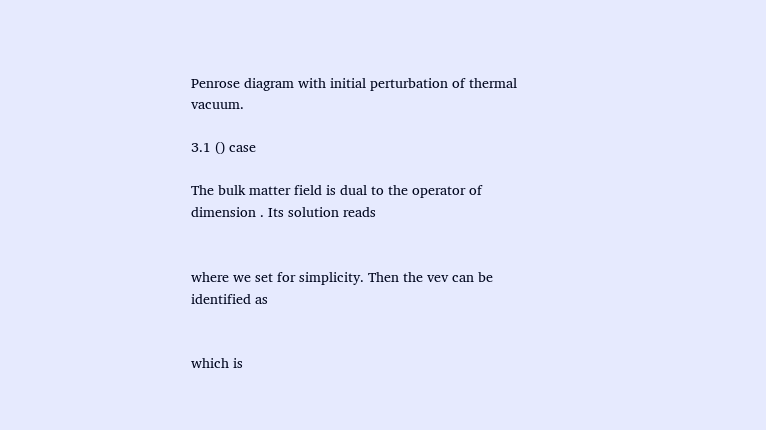Penrose diagram with initial perturbation of thermal vacuum.

3.1 () case

The bulk matter field is dual to the operator of dimension . Its solution reads


where we set for simplicity. Then the vev can be identified as


which is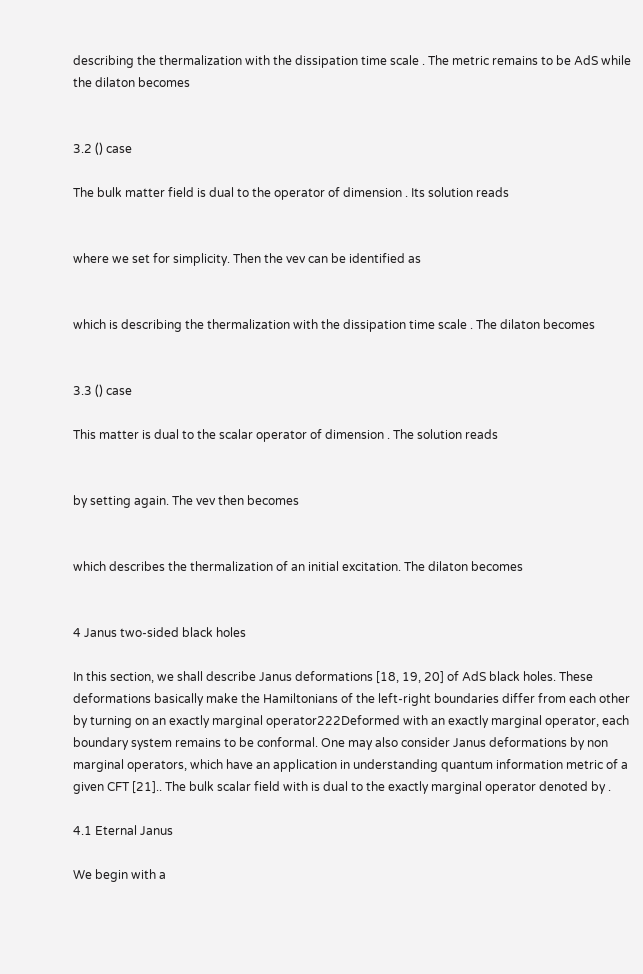describing the thermalization with the dissipation time scale . The metric remains to be AdS while the dilaton becomes


3.2 () case

The bulk matter field is dual to the operator of dimension . Its solution reads


where we set for simplicity. Then the vev can be identified as


which is describing the thermalization with the dissipation time scale . The dilaton becomes


3.3 () case

This matter is dual to the scalar operator of dimension . The solution reads


by setting again. The vev then becomes


which describes the thermalization of an initial excitation. The dilaton becomes


4 Janus two-sided black holes

In this section, we shall describe Janus deformations [18, 19, 20] of AdS black holes. These deformations basically make the Hamiltonians of the left-right boundaries differ from each other by turning on an exactly marginal operator222Deformed with an exactly marginal operator, each boundary system remains to be conformal. One may also consider Janus deformations by non marginal operators, which have an application in understanding quantum information metric of a given CFT [21].. The bulk scalar field with is dual to the exactly marginal operator denoted by .

4.1 Eternal Janus

We begin with a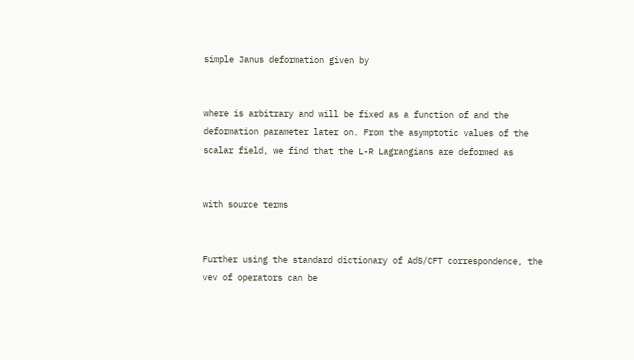simple Janus deformation given by


where is arbitrary and will be fixed as a function of and the deformation parameter later on. From the asymptotic values of the scalar field, we find that the L-R Lagrangians are deformed as


with source terms


Further using the standard dictionary of AdS/CFT correspondence, the vev of operators can be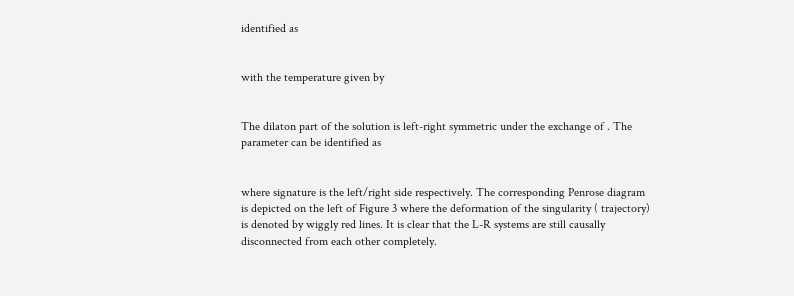identified as


with the temperature given by


The dilaton part of the solution is left-right symmetric under the exchange of . The parameter can be identified as


where signature is the left/right side respectively. The corresponding Penrose diagram is depicted on the left of Figure 3 where the deformation of the singularity ( trajectory) is denoted by wiggly red lines. It is clear that the L-R systems are still causally disconnected from each other completely.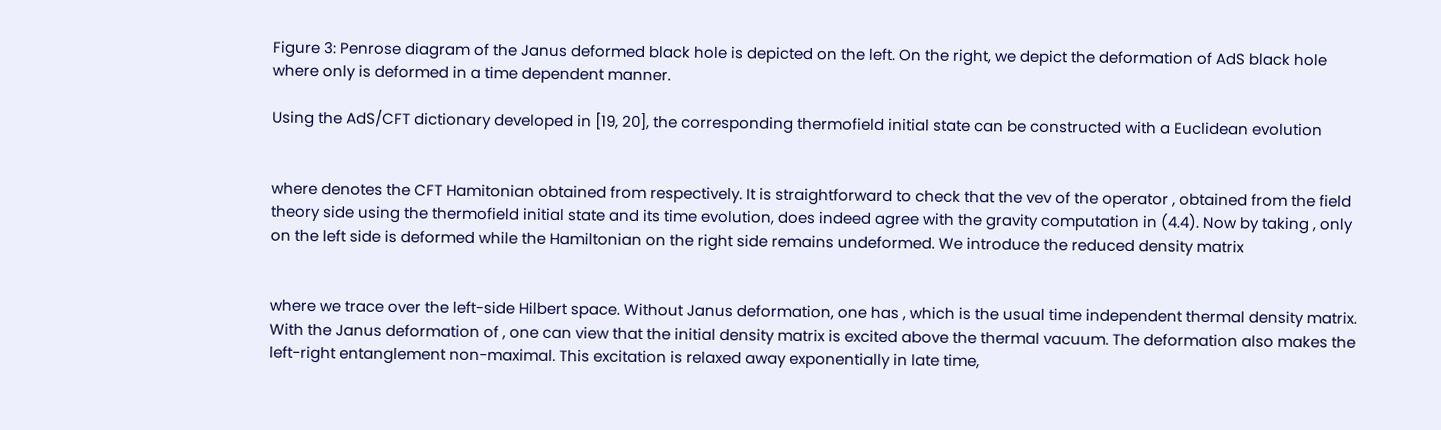Figure 3: Penrose diagram of the Janus deformed black hole is depicted on the left. On the right, we depict the deformation of AdS black hole where only is deformed in a time dependent manner.

Using the AdS/CFT dictionary developed in [19, 20], the corresponding thermofield initial state can be constructed with a Euclidean evolution


where denotes the CFT Hamitonian obtained from respectively. It is straightforward to check that the vev of the operator , obtained from the field theory side using the thermofield initial state and its time evolution, does indeed agree with the gravity computation in (4.4). Now by taking , only on the left side is deformed while the Hamiltonian on the right side remains undeformed. We introduce the reduced density matrix


where we trace over the left-side Hilbert space. Without Janus deformation, one has , which is the usual time independent thermal density matrix. With the Janus deformation of , one can view that the initial density matrix is excited above the thermal vacuum. The deformation also makes the left-right entanglement non-maximal. This excitation is relaxed away exponentially in late time,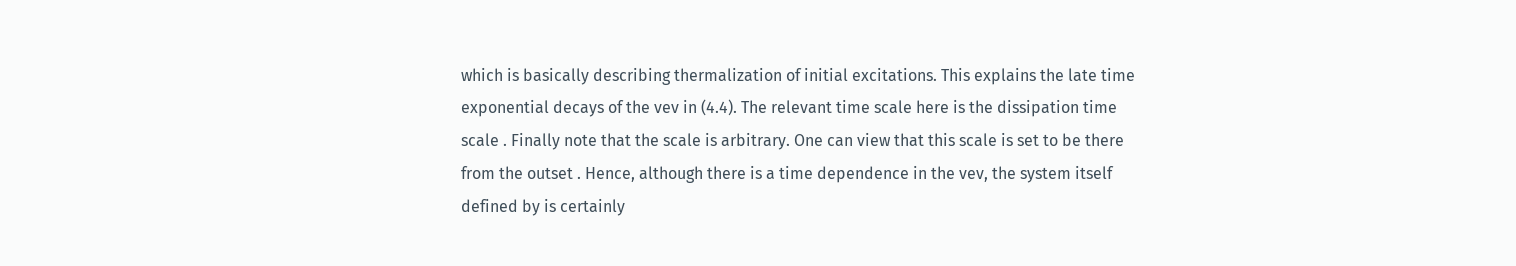which is basically describing thermalization of initial excitations. This explains the late time exponential decays of the vev in (4.4). The relevant time scale here is the dissipation time scale . Finally note that the scale is arbitrary. One can view that this scale is set to be there from the outset . Hence, although there is a time dependence in the vev, the system itself defined by is certainly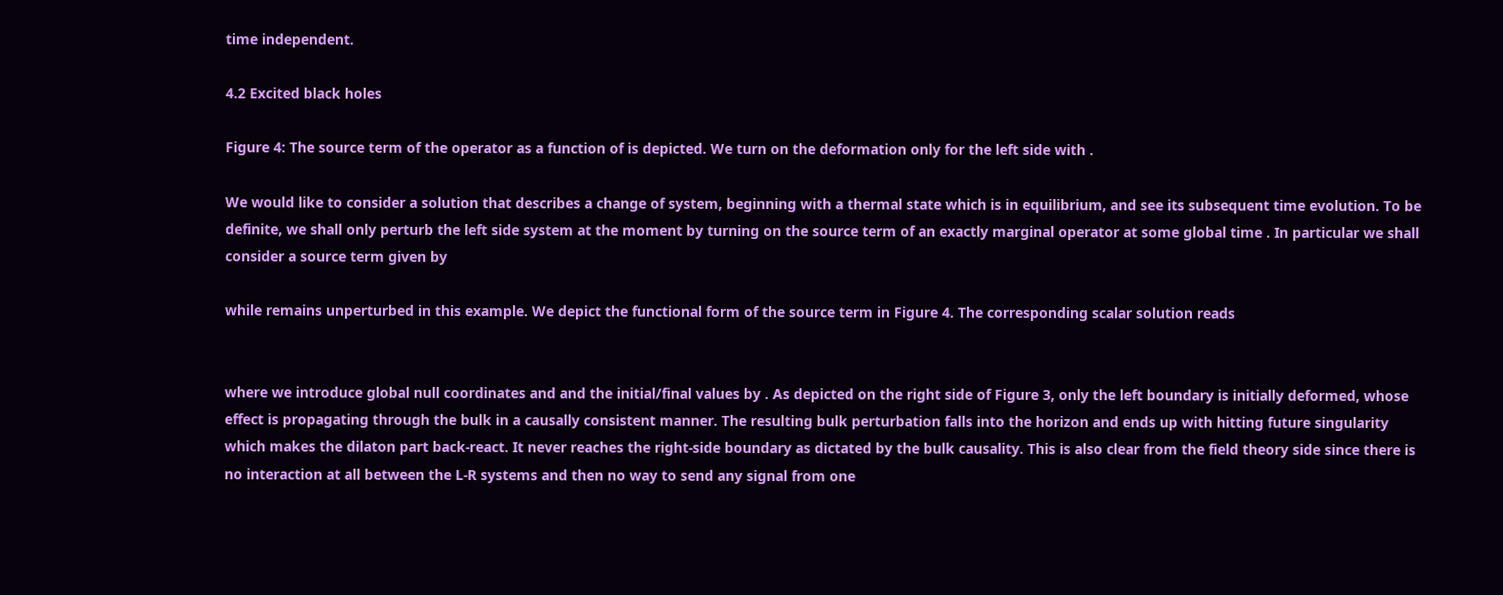time independent.

4.2 Excited black holes

Figure 4: The source term of the operator as a function of is depicted. We turn on the deformation only for the left side with .

We would like to consider a solution that describes a change of system, beginning with a thermal state which is in equilibrium, and see its subsequent time evolution. To be definite, we shall only perturb the left side system at the moment by turning on the source term of an exactly marginal operator at some global time . In particular we shall consider a source term given by

while remains unperturbed in this example. We depict the functional form of the source term in Figure 4. The corresponding scalar solution reads


where we introduce global null coordinates and and the initial/final values by . As depicted on the right side of Figure 3, only the left boundary is initially deformed, whose effect is propagating through the bulk in a causally consistent manner. The resulting bulk perturbation falls into the horizon and ends up with hitting future singularity which makes the dilaton part back-react. It never reaches the right-side boundary as dictated by the bulk causality. This is also clear from the field theory side since there is no interaction at all between the L-R systems and then no way to send any signal from one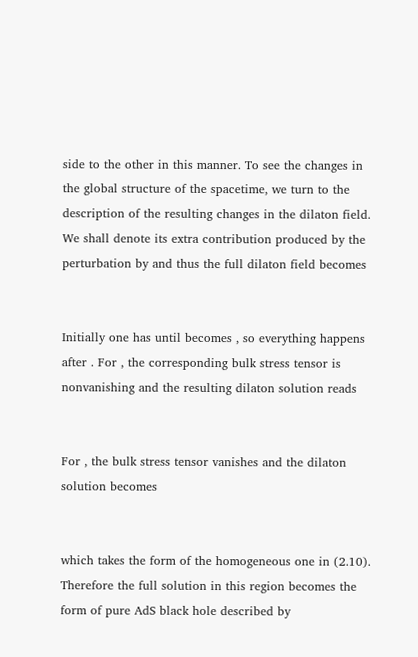side to the other in this manner. To see the changes in the global structure of the spacetime, we turn to the description of the resulting changes in the dilaton field. We shall denote its extra contribution produced by the perturbation by and thus the full dilaton field becomes


Initially one has until becomes , so everything happens after . For , the corresponding bulk stress tensor is nonvanishing and the resulting dilaton solution reads


For , the bulk stress tensor vanishes and the dilaton solution becomes


which takes the form of the homogeneous one in (2.10). Therefore the full solution in this region becomes the form of pure AdS black hole described by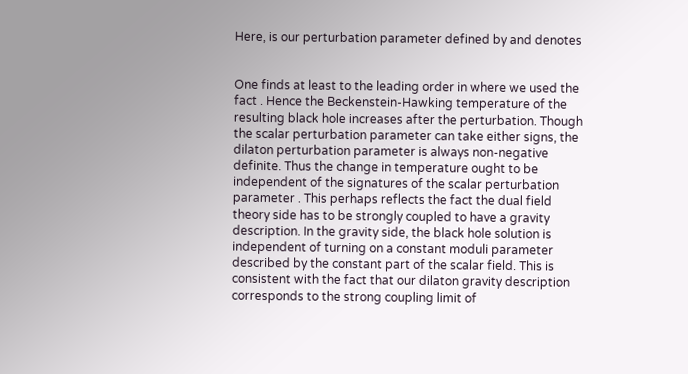Here, is our perturbation parameter defined by and denotes


One finds at least to the leading order in where we used the fact . Hence the Beckenstein-Hawking temperature of the resulting black hole increases after the perturbation. Though the scalar perturbation parameter can take either signs, the dilaton perturbation parameter is always non-negative definite. Thus the change in temperature ought to be independent of the signatures of the scalar perturbation parameter . This perhaps reflects the fact the dual field theory side has to be strongly coupled to have a gravity description. In the gravity side, the black hole solution is independent of turning on a constant moduli parameter described by the constant part of the scalar field. This is consistent with the fact that our dilaton gravity description corresponds to the strong coupling limit of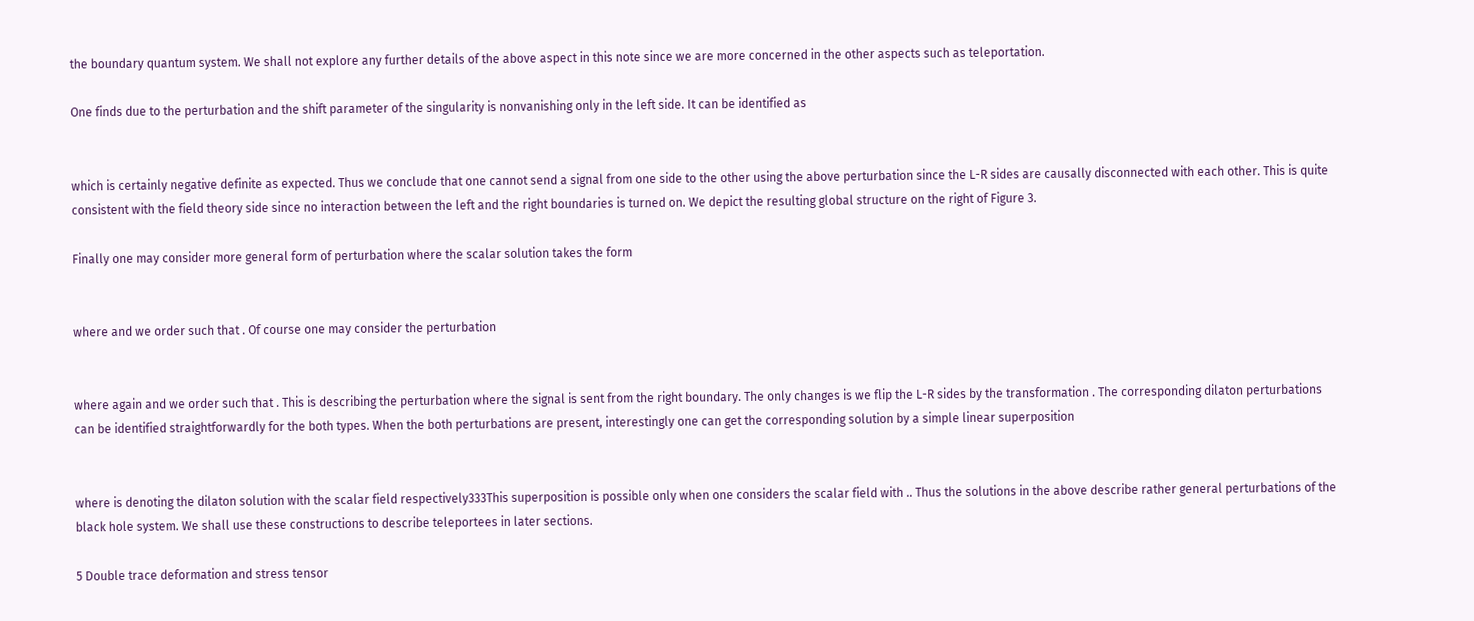the boundary quantum system. We shall not explore any further details of the above aspect in this note since we are more concerned in the other aspects such as teleportation.

One finds due to the perturbation and the shift parameter of the singularity is nonvanishing only in the left side. It can be identified as


which is certainly negative definite as expected. Thus we conclude that one cannot send a signal from one side to the other using the above perturbation since the L-R sides are causally disconnected with each other. This is quite consistent with the field theory side since no interaction between the left and the right boundaries is turned on. We depict the resulting global structure on the right of Figure 3.

Finally one may consider more general form of perturbation where the scalar solution takes the form


where and we order such that . Of course one may consider the perturbation


where again and we order such that . This is describing the perturbation where the signal is sent from the right boundary. The only changes is we flip the L-R sides by the transformation . The corresponding dilaton perturbations can be identified straightforwardly for the both types. When the both perturbations are present, interestingly one can get the corresponding solution by a simple linear superposition


where is denoting the dilaton solution with the scalar field respectively333This superposition is possible only when one considers the scalar field with .. Thus the solutions in the above describe rather general perturbations of the black hole system. We shall use these constructions to describe teleportees in later sections.

5 Double trace deformation and stress tensor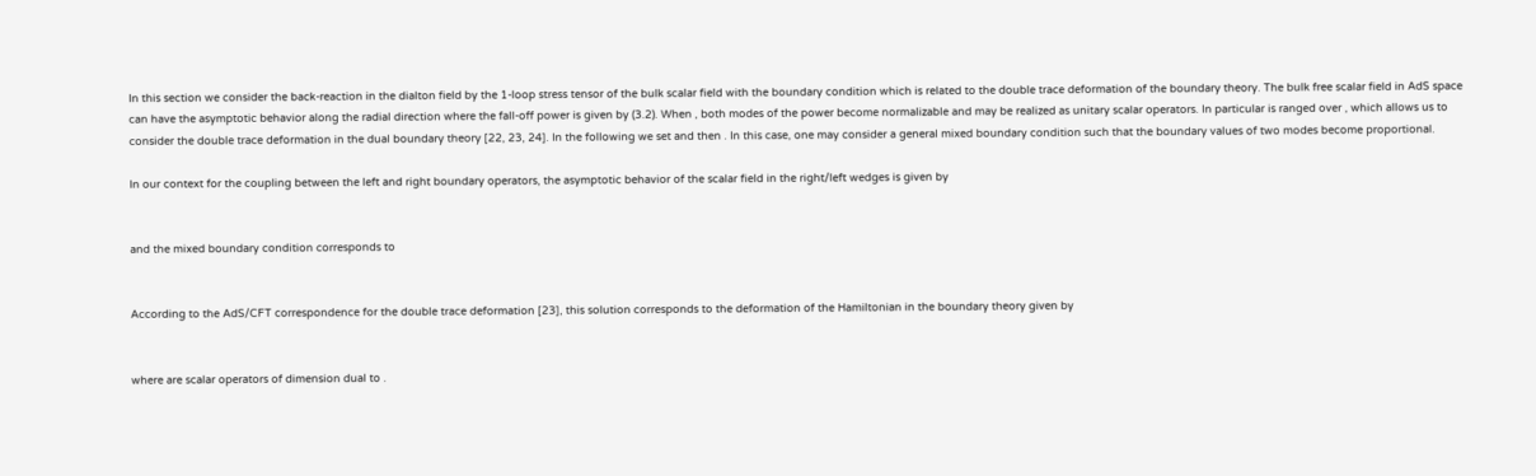In this section we consider the back-reaction in the dialton field by the 1-loop stress tensor of the bulk scalar field with the boundary condition which is related to the double trace deformation of the boundary theory. The bulk free scalar field in AdS space can have the asymptotic behavior along the radial direction where the fall-off power is given by (3.2). When , both modes of the power become normalizable and may be realized as unitary scalar operators. In particular is ranged over , which allows us to consider the double trace deformation in the dual boundary theory [22, 23, 24]. In the following we set and then . In this case, one may consider a general mixed boundary condition such that the boundary values of two modes become proportional.

In our context for the coupling between the left and right boundary operators, the asymptotic behavior of the scalar field in the right/left wedges is given by


and the mixed boundary condition corresponds to


According to the AdS/CFT correspondence for the double trace deformation [23], this solution corresponds to the deformation of the Hamiltonian in the boundary theory given by


where are scalar operators of dimension dual to .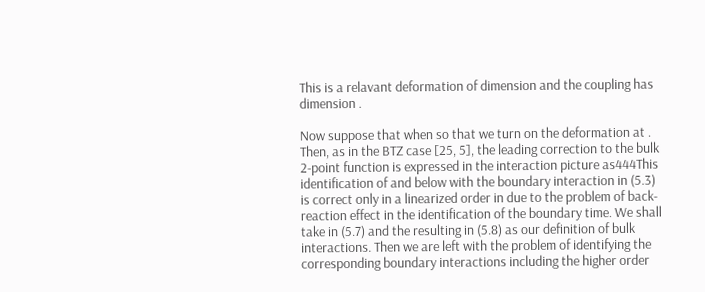This is a relavant deformation of dimension and the coupling has dimension .

Now suppose that when so that we turn on the deformation at . Then, as in the BTZ case [25, 5], the leading correction to the bulk 2-point function is expressed in the interaction picture as444This identification of and below with the boundary interaction in (5.3) is correct only in a linearized order in due to the problem of back-reaction effect in the identification of the boundary time. We shall take in (5.7) and the resulting in (5.8) as our definition of bulk interactions. Then we are left with the problem of identifying the corresponding boundary interactions including the higher order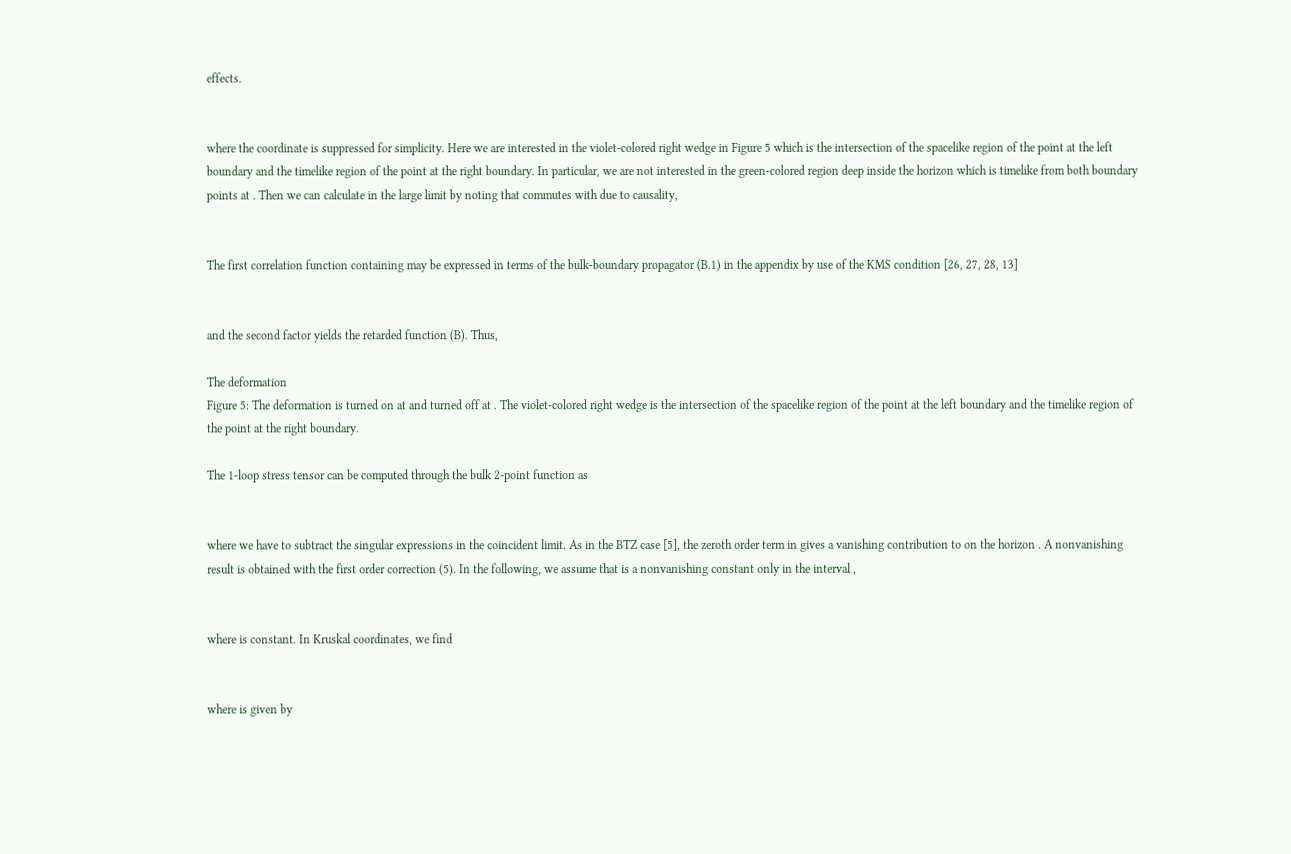effects.


where the coordinate is suppressed for simplicity. Here we are interested in the violet-colored right wedge in Figure 5 which is the intersection of the spacelike region of the point at the left boundary and the timelike region of the point at the right boundary. In particular, we are not interested in the green-colored region deep inside the horizon which is timelike from both boundary points at . Then we can calculate in the large limit by noting that commutes with due to causality,


The first correlation function containing may be expressed in terms of the bulk-boundary propagator (B.1) in the appendix by use of the KMS condition [26, 27, 28, 13]


and the second factor yields the retarded function (B). Thus,

The deformation
Figure 5: The deformation is turned on at and turned off at . The violet-colored right wedge is the intersection of the spacelike region of the point at the left boundary and the timelike region of the point at the right boundary.

The 1-loop stress tensor can be computed through the bulk 2-point function as


where we have to subtract the singular expressions in the coincident limit. As in the BTZ case [5], the zeroth order term in gives a vanishing contribution to on the horizon . A nonvanishing result is obtained with the first order correction (5). In the following, we assume that is a nonvanishing constant only in the interval ,


where is constant. In Kruskal coordinates, we find


where is given by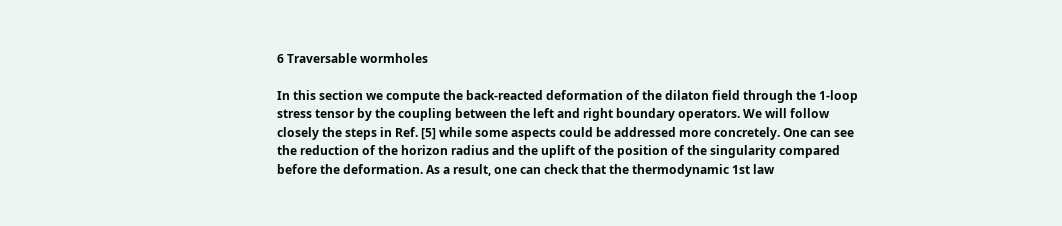6 Traversable wormholes

In this section we compute the back-reacted deformation of the dilaton field through the 1-loop stress tensor by the coupling between the left and right boundary operators. We will follow closely the steps in Ref. [5] while some aspects could be addressed more concretely. One can see the reduction of the horizon radius and the uplift of the position of the singularity compared before the deformation. As a result, one can check that the thermodynamic 1st law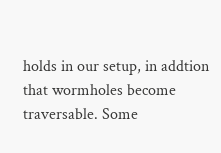holds in our setup, in addtion that wormholes become traversable. Some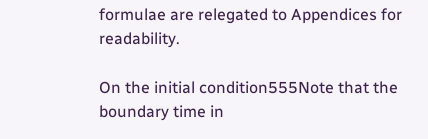formulae are relegated to Appendices for readability.

On the initial condition555Note that the boundary time in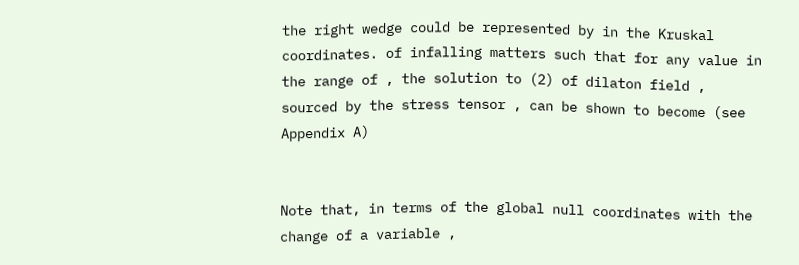the right wedge could be represented by in the Kruskal coordinates. of infalling matters such that for any value in the range of , the solution to (2) of dilaton field , sourced by the stress tensor , can be shown to become (see Appendix A)


Note that, in terms of the global null coordinates with the change of a variable ,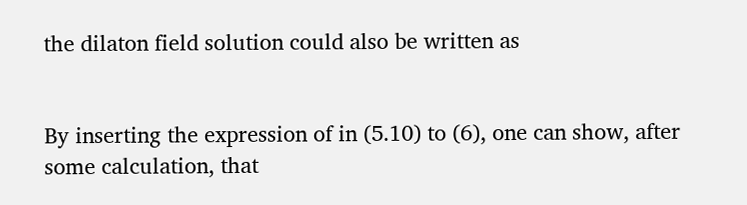the dilaton field solution could also be written as


By inserting the expression of in (5.10) to (6), one can show, after some calculation, that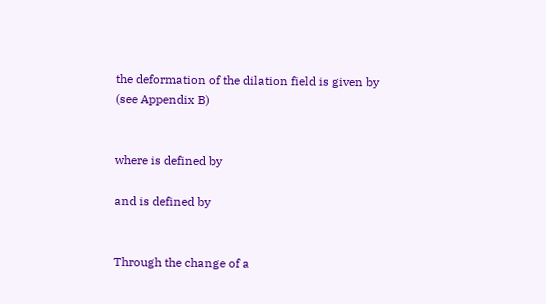the deformation of the dilation field is given by (see Appendix B)


where is defined by

and is defined by


Through the change of a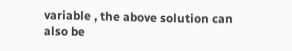variable , the above solution can also be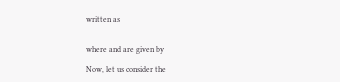written as


where and are given by

Now, let us consider the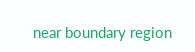near boundary region